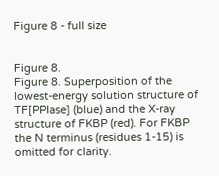Figure 8 - full size


Figure 8.
Figure 8. Superposition of the lowest-energy solution structure of TF[PPIase] (blue) and the X-ray structure of FKBP (red). For FKBP the N terminus (residues 1-15) is omitted for clarity.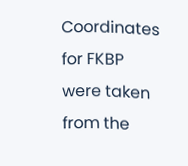Coordinates for FKBP were taken from the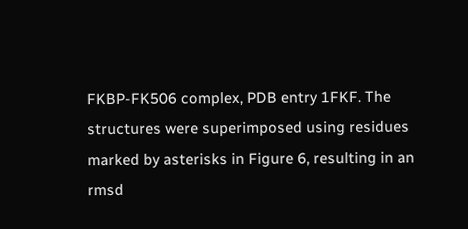FKBP-FK506 complex, PDB entry 1FKF. The structures were superimposed using residues marked by asterisks in Figure 6, resulting in an rmsd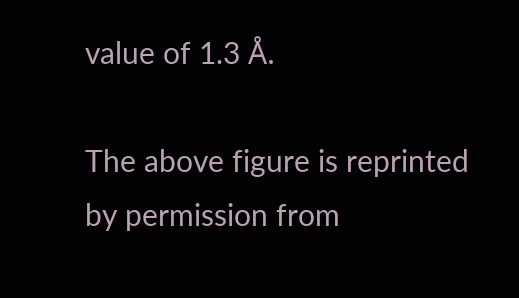value of 1.3 Å.

The above figure is reprinted by permission from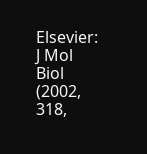Elsevier: J Mol Biol (2002, 318,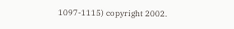1097-1115) copyright 2002.